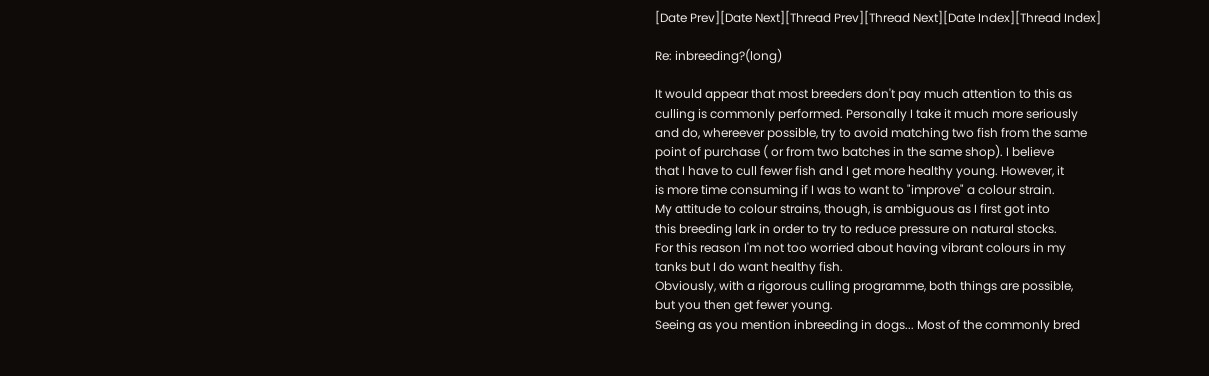[Date Prev][Date Next][Thread Prev][Thread Next][Date Index][Thread Index]

Re: inbreeding?(long)

It would appear that most breeders don't pay much attention to this as
culling is commonly performed. Personally I take it much more seriously
and do, whereever possible, try to avoid matching two fish from the same
point of purchase ( or from two batches in the same shop). I believe
that I have to cull fewer fish and I get more healthy young. However, it
is more time consuming if I was to want to "improve" a colour strain.
My attitude to colour strains, though, is ambiguous as I first got into
this breeding lark in order to try to reduce pressure on natural stocks.
For this reason I'm not too worried about having vibrant colours in my
tanks but I do want healthy fish.
Obviously, with a rigorous culling programme, both things are possible,
but you then get fewer young.
Seeing as you mention inbreeding in dogs... Most of the commonly bred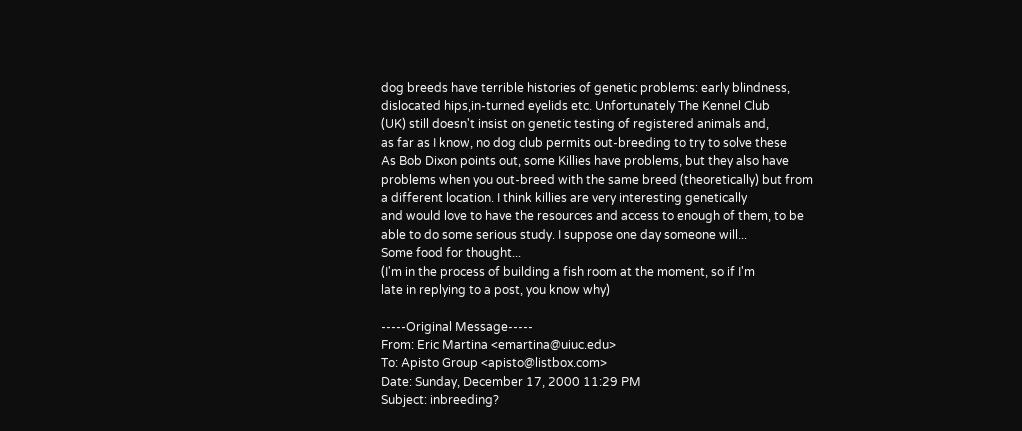dog breeds have terrible histories of genetic problems: early blindness,
dislocated hips,in-turned eyelids etc. Unfortunately The Kennel Club
(UK) still doesn't insist on genetic testing of registered animals and,
as far as I know, no dog club permits out-breeding to try to solve these
As Bob Dixon points out, some Killies have problems, but they also have
problems when you out-breed with the same breed (theoretically) but from
a different location. I think killies are very interesting genetically
and would love to have the resources and access to enough of them, to be
able to do some serious study. I suppose one day someone will...
Some food for thought...
(I'm in the process of building a fish room at the moment, so if I'm
late in replying to a post, you know why)

-----Original Message-----
From: Eric Martina <emartina@uiuc.edu>
To: Apisto Group <apisto@listbox.com>
Date: Sunday, December 17, 2000 11:29 PM
Subject: inbreeding?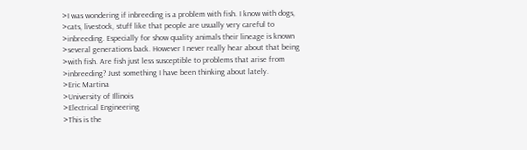>I was wondering if inbreeding is a problem with fish. I know with dogs,
>cats, livestock, stuff like that people are usually very careful to
>inbreeding. Especially for show quality animals their lineage is known
>several generations back. However I never really hear about that being
>with fish. Are fish just less susceptible to problems that arise from
>inbreeding? Just something I have been thinking about lately.
>Eric Martina
>University of Illinois
>Electrical Engineering
>This is the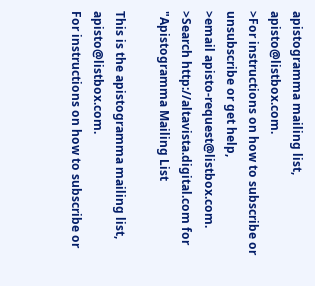apistogramma mailing list, apisto@listbox.com.
>For instructions on how to subscribe or unsubscribe or get help,
>email apisto-request@listbox.com.
>Search http://altavista.digital.com for "Apistogramma Mailing List

This is the apistogramma mailing list, apisto@listbox.com.
For instructions on how to subscribe or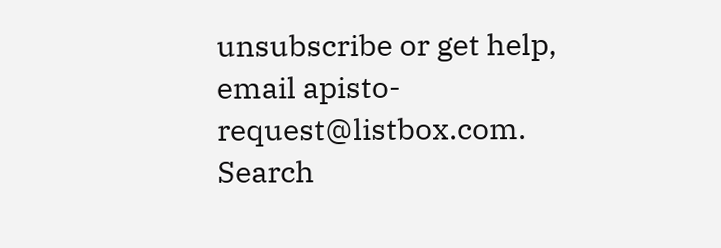unsubscribe or get help,
email apisto-request@listbox.com.
Search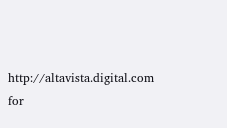http://altavista.digital.com for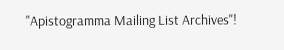"Apistogramma Mailing List Archives"!